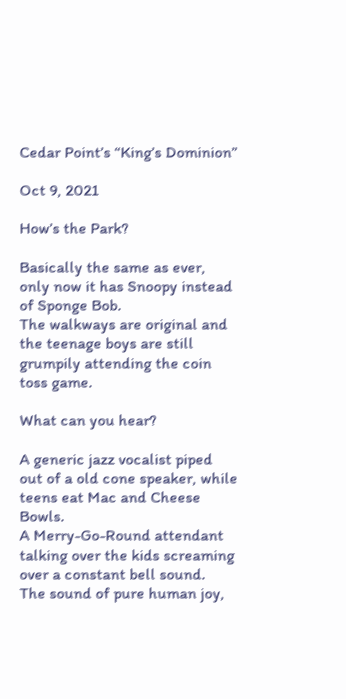Cedar Point’s “King’s Dominion”

Oct 9, 2021

How’s the Park?

Basically the same as ever, only now it has Snoopy instead of Sponge Bob.
The walkways are original and the teenage boys are still grumpily attending the coin toss game.

What can you hear?

A generic jazz vocalist piped out of a old cone speaker, while teens eat Mac and Cheese Bowls.
A Merry-Go-Round attendant talking over the kids screaming over a constant bell sound.
The sound of pure human joy,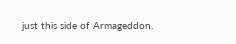just this side of Armageddon.